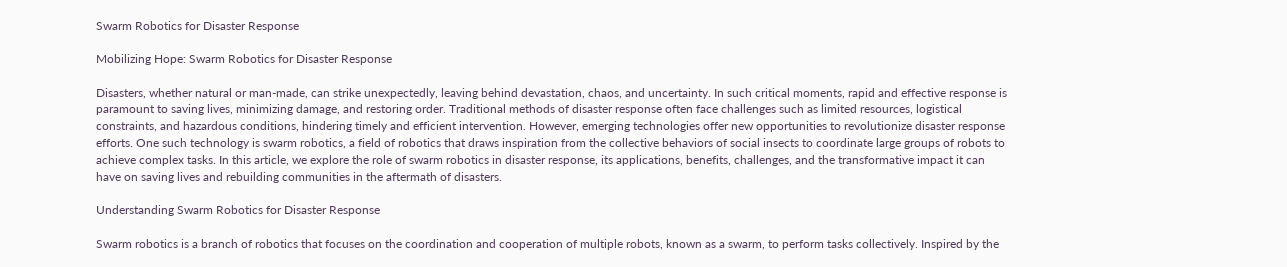Swarm Robotics for Disaster Response

Mobilizing Hope: Swarm Robotics for Disaster Response

Disasters, whether natural or man-made, can strike unexpectedly, leaving behind devastation, chaos, and uncertainty. In such critical moments, rapid and effective response is paramount to saving lives, minimizing damage, and restoring order. Traditional methods of disaster response often face challenges such as limited resources, logistical constraints, and hazardous conditions, hindering timely and efficient intervention. However, emerging technologies offer new opportunities to revolutionize disaster response efforts. One such technology is swarm robotics, a field of robotics that draws inspiration from the collective behaviors of social insects to coordinate large groups of robots to achieve complex tasks. In this article, we explore the role of swarm robotics in disaster response, its applications, benefits, challenges, and the transformative impact it can have on saving lives and rebuilding communities in the aftermath of disasters.

Understanding Swarm Robotics for Disaster Response

Swarm robotics is a branch of robotics that focuses on the coordination and cooperation of multiple robots, known as a swarm, to perform tasks collectively. Inspired by the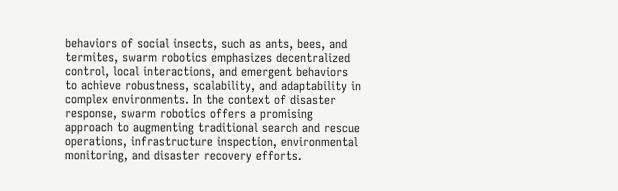behaviors of social insects, such as ants, bees, and termites, swarm robotics emphasizes decentralized control, local interactions, and emergent behaviors to achieve robustness, scalability, and adaptability in complex environments. In the context of disaster response, swarm robotics offers a promising approach to augmenting traditional search and rescue operations, infrastructure inspection, environmental monitoring, and disaster recovery efforts.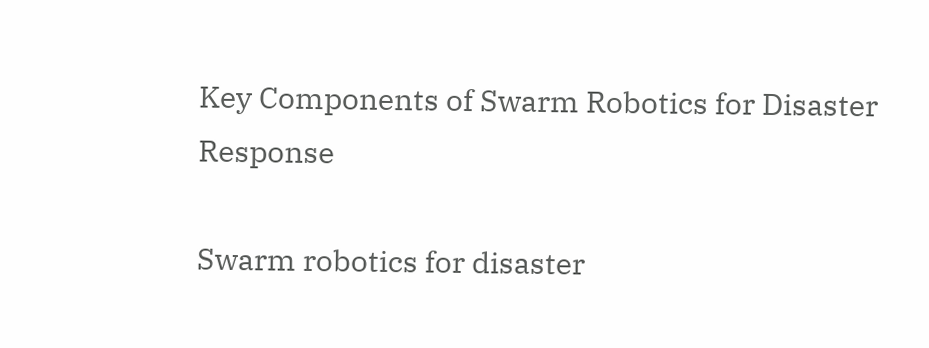Key Components of Swarm Robotics for Disaster Response

Swarm robotics for disaster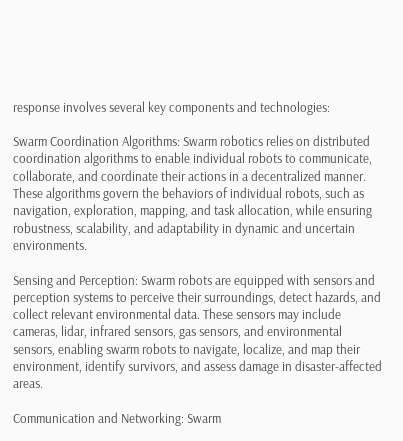response involves several key components and technologies:

Swarm Coordination Algorithms: Swarm robotics relies on distributed coordination algorithms to enable individual robots to communicate, collaborate, and coordinate their actions in a decentralized manner. These algorithms govern the behaviors of individual robots, such as navigation, exploration, mapping, and task allocation, while ensuring robustness, scalability, and adaptability in dynamic and uncertain environments.

Sensing and Perception: Swarm robots are equipped with sensors and perception systems to perceive their surroundings, detect hazards, and collect relevant environmental data. These sensors may include cameras, lidar, infrared sensors, gas sensors, and environmental sensors, enabling swarm robots to navigate, localize, and map their environment, identify survivors, and assess damage in disaster-affected areas.

Communication and Networking: Swarm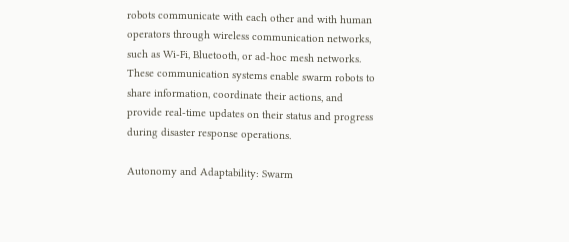robots communicate with each other and with human operators through wireless communication networks, such as Wi-Fi, Bluetooth, or ad-hoc mesh networks. These communication systems enable swarm robots to share information, coordinate their actions, and provide real-time updates on their status and progress during disaster response operations.

Autonomy and Adaptability: Swarm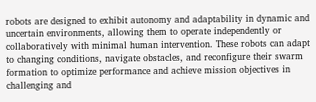robots are designed to exhibit autonomy and adaptability in dynamic and uncertain environments, allowing them to operate independently or collaboratively with minimal human intervention. These robots can adapt to changing conditions, navigate obstacles, and reconfigure their swarm formation to optimize performance and achieve mission objectives in challenging and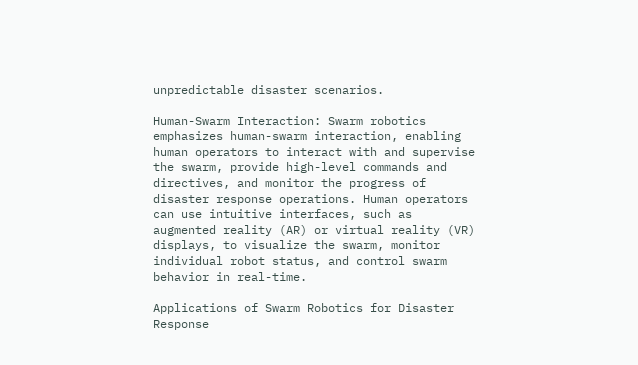unpredictable disaster scenarios.

Human-Swarm Interaction: Swarm robotics emphasizes human-swarm interaction, enabling human operators to interact with and supervise the swarm, provide high-level commands and directives, and monitor the progress of disaster response operations. Human operators can use intuitive interfaces, such as augmented reality (AR) or virtual reality (VR) displays, to visualize the swarm, monitor individual robot status, and control swarm behavior in real-time.

Applications of Swarm Robotics for Disaster Response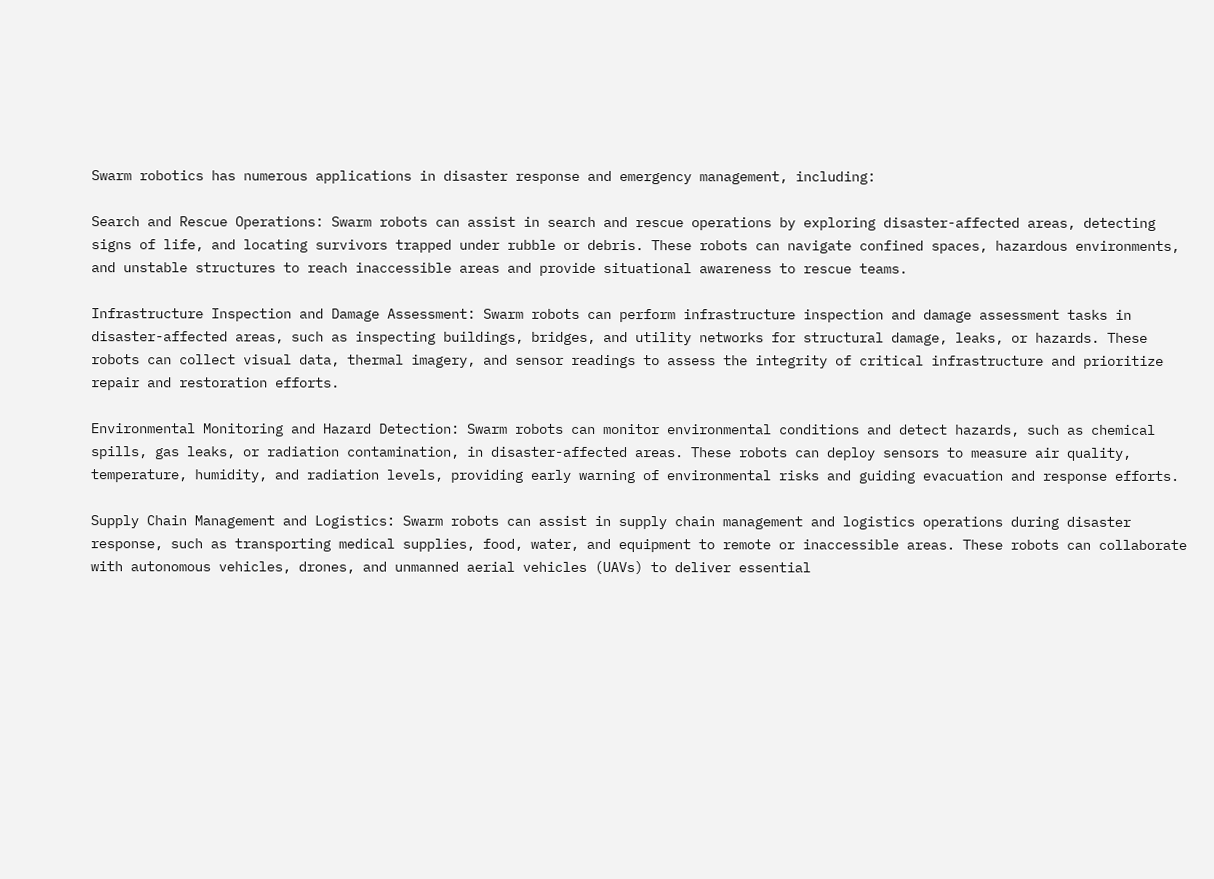Swarm robotics has numerous applications in disaster response and emergency management, including:

Search and Rescue Operations: Swarm robots can assist in search and rescue operations by exploring disaster-affected areas, detecting signs of life, and locating survivors trapped under rubble or debris. These robots can navigate confined spaces, hazardous environments, and unstable structures to reach inaccessible areas and provide situational awareness to rescue teams.

Infrastructure Inspection and Damage Assessment: Swarm robots can perform infrastructure inspection and damage assessment tasks in disaster-affected areas, such as inspecting buildings, bridges, and utility networks for structural damage, leaks, or hazards. These robots can collect visual data, thermal imagery, and sensor readings to assess the integrity of critical infrastructure and prioritize repair and restoration efforts.

Environmental Monitoring and Hazard Detection: Swarm robots can monitor environmental conditions and detect hazards, such as chemical spills, gas leaks, or radiation contamination, in disaster-affected areas. These robots can deploy sensors to measure air quality, temperature, humidity, and radiation levels, providing early warning of environmental risks and guiding evacuation and response efforts.

Supply Chain Management and Logistics: Swarm robots can assist in supply chain management and logistics operations during disaster response, such as transporting medical supplies, food, water, and equipment to remote or inaccessible areas. These robots can collaborate with autonomous vehicles, drones, and unmanned aerial vehicles (UAVs) to deliver essential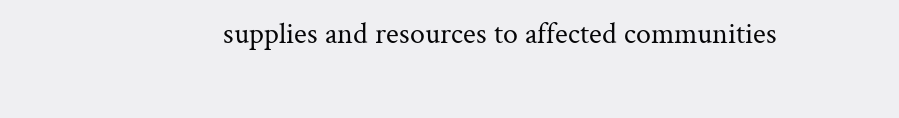supplies and resources to affected communities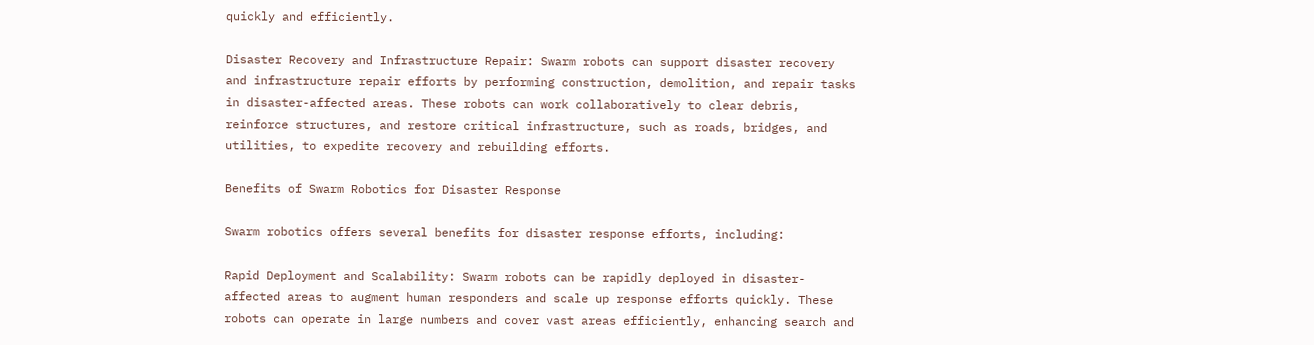quickly and efficiently.

Disaster Recovery and Infrastructure Repair: Swarm robots can support disaster recovery and infrastructure repair efforts by performing construction, demolition, and repair tasks in disaster-affected areas. These robots can work collaboratively to clear debris, reinforce structures, and restore critical infrastructure, such as roads, bridges, and utilities, to expedite recovery and rebuilding efforts.

Benefits of Swarm Robotics for Disaster Response

Swarm robotics offers several benefits for disaster response efforts, including:

Rapid Deployment and Scalability: Swarm robots can be rapidly deployed in disaster-affected areas to augment human responders and scale up response efforts quickly. These robots can operate in large numbers and cover vast areas efficiently, enhancing search and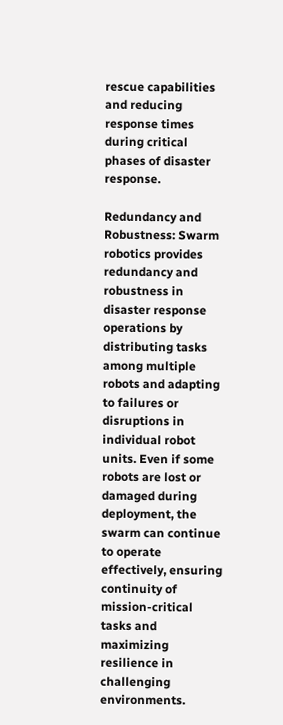rescue capabilities and reducing response times during critical phases of disaster response.

Redundancy and Robustness: Swarm robotics provides redundancy and robustness in disaster response operations by distributing tasks among multiple robots and adapting to failures or disruptions in individual robot units. Even if some robots are lost or damaged during deployment, the swarm can continue to operate effectively, ensuring continuity of mission-critical tasks and maximizing resilience in challenging environments.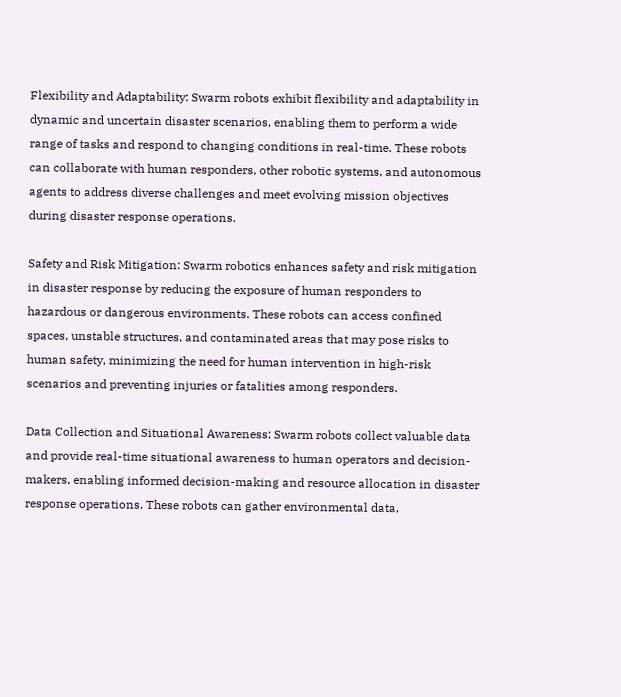Flexibility and Adaptability: Swarm robots exhibit flexibility and adaptability in dynamic and uncertain disaster scenarios, enabling them to perform a wide range of tasks and respond to changing conditions in real-time. These robots can collaborate with human responders, other robotic systems, and autonomous agents to address diverse challenges and meet evolving mission objectives during disaster response operations.

Safety and Risk Mitigation: Swarm robotics enhances safety and risk mitigation in disaster response by reducing the exposure of human responders to hazardous or dangerous environments. These robots can access confined spaces, unstable structures, and contaminated areas that may pose risks to human safety, minimizing the need for human intervention in high-risk scenarios and preventing injuries or fatalities among responders.

Data Collection and Situational Awareness: Swarm robots collect valuable data and provide real-time situational awareness to human operators and decision-makers, enabling informed decision-making and resource allocation in disaster response operations. These robots can gather environmental data,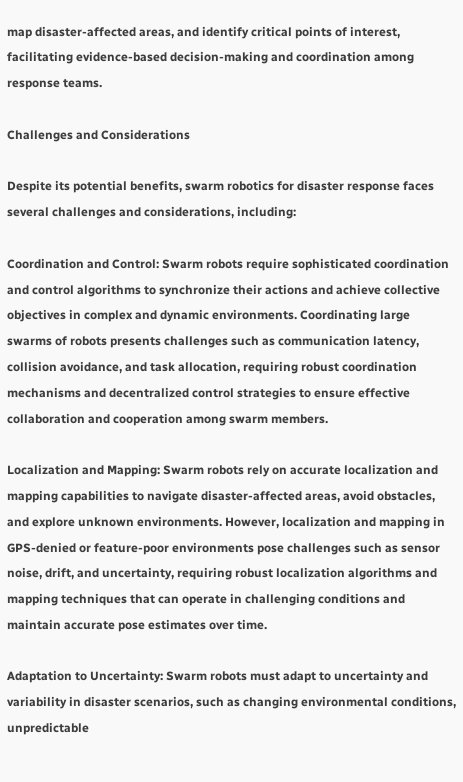map disaster-affected areas, and identify critical points of interest, facilitating evidence-based decision-making and coordination among response teams.

Challenges and Considerations

Despite its potential benefits, swarm robotics for disaster response faces several challenges and considerations, including:

Coordination and Control: Swarm robots require sophisticated coordination and control algorithms to synchronize their actions and achieve collective objectives in complex and dynamic environments. Coordinating large swarms of robots presents challenges such as communication latency, collision avoidance, and task allocation, requiring robust coordination mechanisms and decentralized control strategies to ensure effective collaboration and cooperation among swarm members.

Localization and Mapping: Swarm robots rely on accurate localization and mapping capabilities to navigate disaster-affected areas, avoid obstacles, and explore unknown environments. However, localization and mapping in GPS-denied or feature-poor environments pose challenges such as sensor noise, drift, and uncertainty, requiring robust localization algorithms and mapping techniques that can operate in challenging conditions and maintain accurate pose estimates over time.

Adaptation to Uncertainty: Swarm robots must adapt to uncertainty and variability in disaster scenarios, such as changing environmental conditions, unpredictable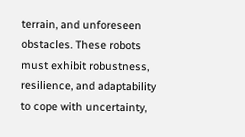terrain, and unforeseen obstacles. These robots must exhibit robustness, resilience, and adaptability to cope with uncertainty,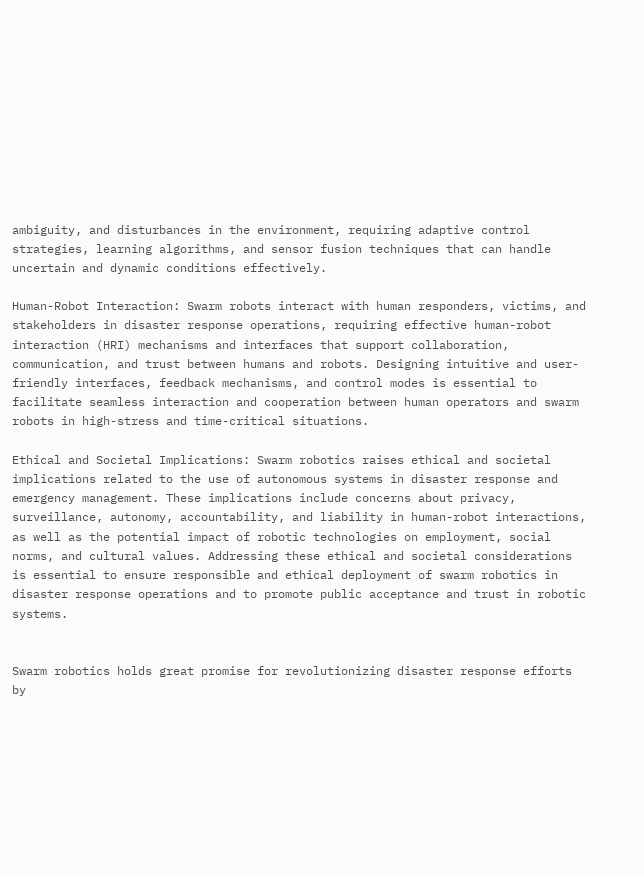ambiguity, and disturbances in the environment, requiring adaptive control strategies, learning algorithms, and sensor fusion techniques that can handle uncertain and dynamic conditions effectively.

Human-Robot Interaction: Swarm robots interact with human responders, victims, and stakeholders in disaster response operations, requiring effective human-robot interaction (HRI) mechanisms and interfaces that support collaboration, communication, and trust between humans and robots. Designing intuitive and user-friendly interfaces, feedback mechanisms, and control modes is essential to facilitate seamless interaction and cooperation between human operators and swarm robots in high-stress and time-critical situations.

Ethical and Societal Implications: Swarm robotics raises ethical and societal implications related to the use of autonomous systems in disaster response and emergency management. These implications include concerns about privacy, surveillance, autonomy, accountability, and liability in human-robot interactions, as well as the potential impact of robotic technologies on employment, social norms, and cultural values. Addressing these ethical and societal considerations is essential to ensure responsible and ethical deployment of swarm robotics in disaster response operations and to promote public acceptance and trust in robotic systems.


Swarm robotics holds great promise for revolutionizing disaster response efforts by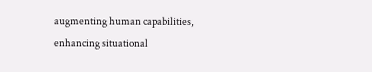augmenting human capabilities, enhancing situational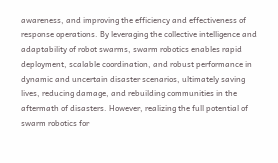awareness, and improving the efficiency and effectiveness of response operations. By leveraging the collective intelligence and adaptability of robot swarms, swarm robotics enables rapid deployment, scalable coordination, and robust performance in dynamic and uncertain disaster scenarios, ultimately saving lives, reducing damage, and rebuilding communities in the aftermath of disasters. However, realizing the full potential of swarm robotics for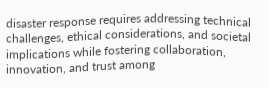disaster response requires addressing technical challenges, ethical considerations, and societal implications while fostering collaboration, innovation, and trust among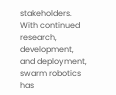stakeholders. With continued research, development, and deployment, swarm robotics has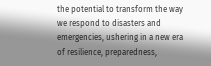the potential to transform the way we respond to disasters and emergencies, ushering in a new era of resilience, preparedness,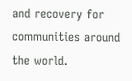and recovery for communities around the world.